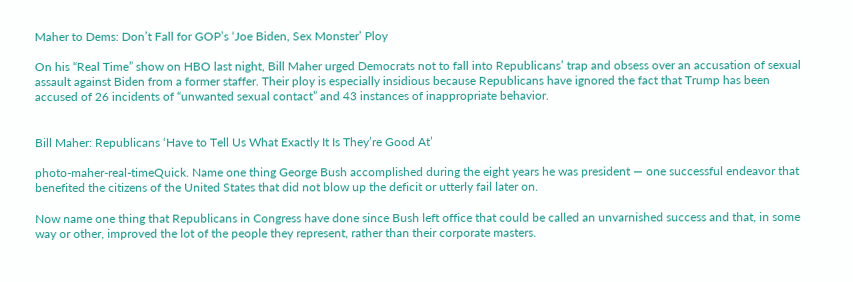Maher to Dems: Don’t Fall for GOP’s ‘Joe Biden, Sex Monster’ Ploy

On his “Real Time” show on HBO last night, Bill Maher urged Democrats not to fall into Republicans’ trap and obsess over an accusation of sexual assault against Biden from a former staffer. Their ploy is especially insidious because Republicans have ignored the fact that Trump has been accused of 26 incidents of “unwanted sexual contact” and 43 instances of inappropriate behavior.


Bill Maher: Republicans ‘Have to Tell Us What Exactly It Is They’re Good At’

photo-maher-real-timeQuick. Name one thing George Bush accomplished during the eight years he was president — one successful endeavor that benefited the citizens of the United States that did not blow up the deficit or utterly fail later on.

Now name one thing that Republicans in Congress have done since Bush left office that could be called an unvarnished success and that, in some way or other, improved the lot of the people they represent, rather than their corporate masters.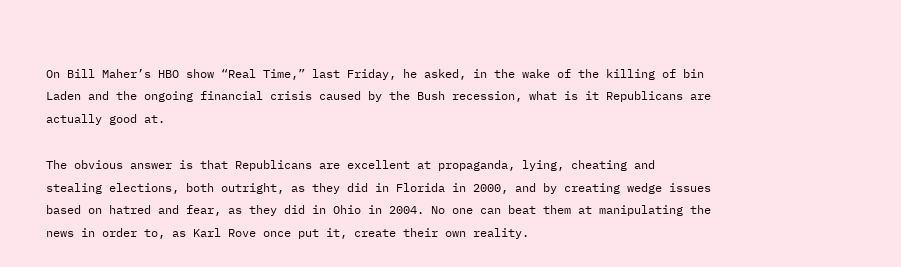On Bill Maher’s HBO show “Real Time,” last Friday, he asked, in the wake of the killing of bin Laden and the ongoing financial crisis caused by the Bush recession, what is it Republicans are actually good at.

The obvious answer is that Republicans are excellent at propaganda, lying, cheating and stealing elections, both outright, as they did in Florida in 2000, and by creating wedge issues based on hatred and fear, as they did in Ohio in 2004. No one can beat them at manipulating the news in order to, as Karl Rove once put it, create their own reality.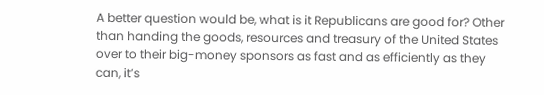A better question would be, what is it Republicans are good for? Other than handing the goods, resources and treasury of the United States over to their big-money sponsors as fast and as efficiently as they can, it’s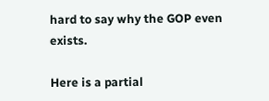hard to say why the GOP even exists.

Here is a partial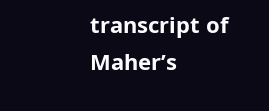transcript of Maher’s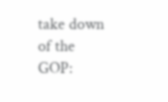take down of the GOP: